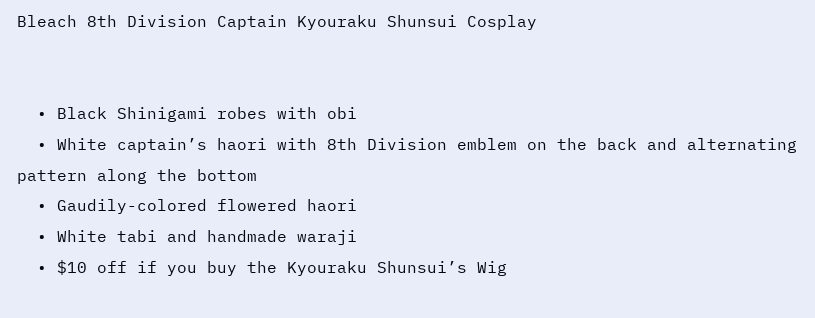Bleach 8th Division Captain Kyouraku Shunsui Cosplay


  • Black Shinigami robes with obi
  • White captain’s haori with 8th Division emblem on the back and alternating pattern along the bottom
  • Gaudily-colored flowered haori
  • White tabi and handmade waraji
  • $10 off if you buy the Kyouraku Shunsui’s Wig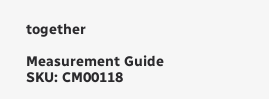together

Measurement Guide
SKU: CM00118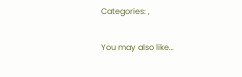Categories: ,

You may also like…